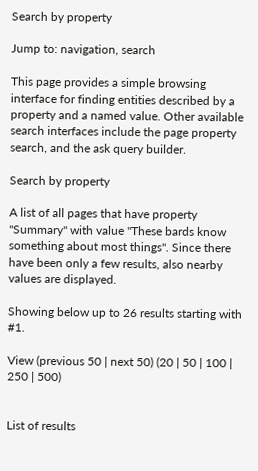Search by property

Jump to: navigation, search

This page provides a simple browsing interface for finding entities described by a property and a named value. Other available search interfaces include the page property search, and the ask query builder.

Search by property

A list of all pages that have property "Summary" with value "These bards know something about most things". Since there have been only a few results, also nearby values are displayed.

Showing below up to 26 results starting with #1.

View (previous 50 | next 50) (20 | 50 | 100 | 250 | 500)


List of results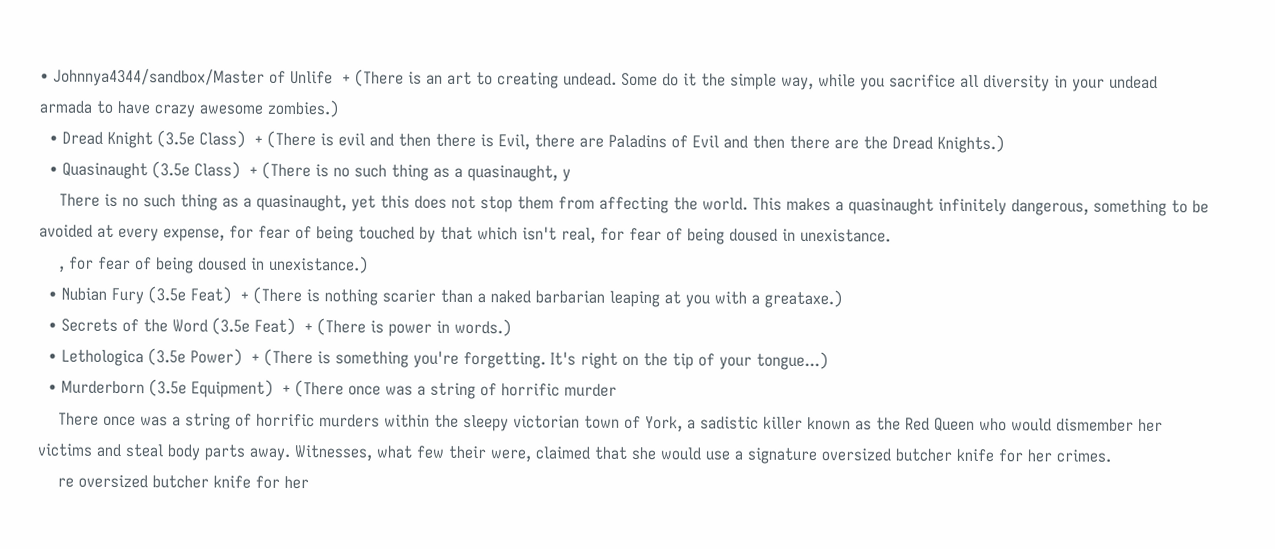• Johnnya4344/sandbox/Master of Unlife  + (There is an art to creating undead. Some do it the simple way, while you sacrifice all diversity in your undead armada to have crazy awesome zombies.)
  • Dread Knight (3.5e Class)  + (There is evil and then there is Evil, there are Paladins of Evil and then there are the Dread Knights.)
  • Quasinaught (3.5e Class)  + (There is no such thing as a quasinaught, y
    There is no such thing as a quasinaught, yet this does not stop them from affecting the world. This makes a quasinaught infinitely dangerous, something to be avoided at every expense, for fear of being touched by that which isn't real, for fear of being doused in unexistance.
    , for fear of being doused in unexistance.)
  • Nubian Fury (3.5e Feat)  + (There is nothing scarier than a naked barbarian leaping at you with a greataxe.)
  • Secrets of the Word (3.5e Feat)  + (There is power in words.)
  • Lethologica (3.5e Power)  + (There is something you're forgetting. It's right on the tip of your tongue...)
  • Murderborn (3.5e Equipment)  + (There once was a string of horrific murder
    There once was a string of horrific murders within the sleepy victorian town of York, a sadistic killer known as the Red Queen who would dismember her victims and steal body parts away. Witnesses, what few their were, claimed that she would use a signature oversized butcher knife for her crimes.
    re oversized butcher knife for her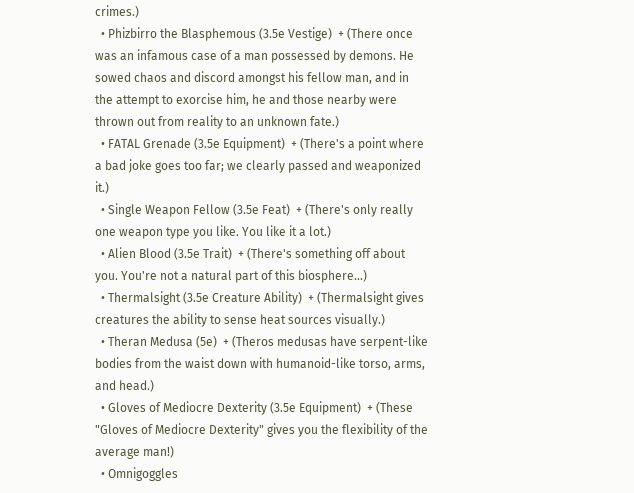crimes.)
  • Phizbirro the Blasphemous (3.5e Vestige)  + (There once was an infamous case of a man possessed by demons. He sowed chaos and discord amongst his fellow man, and in the attempt to exorcise him, he and those nearby were thrown out from reality to an unknown fate.)
  • FATAL Grenade (3.5e Equipment)  + (There's a point where a bad joke goes too far; we clearly passed and weaponized it.)
  • Single Weapon Fellow (3.5e Feat)  + (There's only really one weapon type you like. You like it a lot.)
  • Alien Blood (3.5e Trait)  + (There's something off about you. You're not a natural part of this biosphere...)
  • Thermalsight (3.5e Creature Ability)  + (Thermalsight gives creatures the ability to sense heat sources visually.)
  • Theran Medusa (5e)  + (Theros medusas have serpent-like bodies from the waist down with humanoid-like torso, arms, and head.)
  • Gloves of Mediocre Dexterity (3.5e Equipment)  + (These "Gloves of Mediocre Dexterity" gives you the flexibility of the average man!)
  • Omnigoggles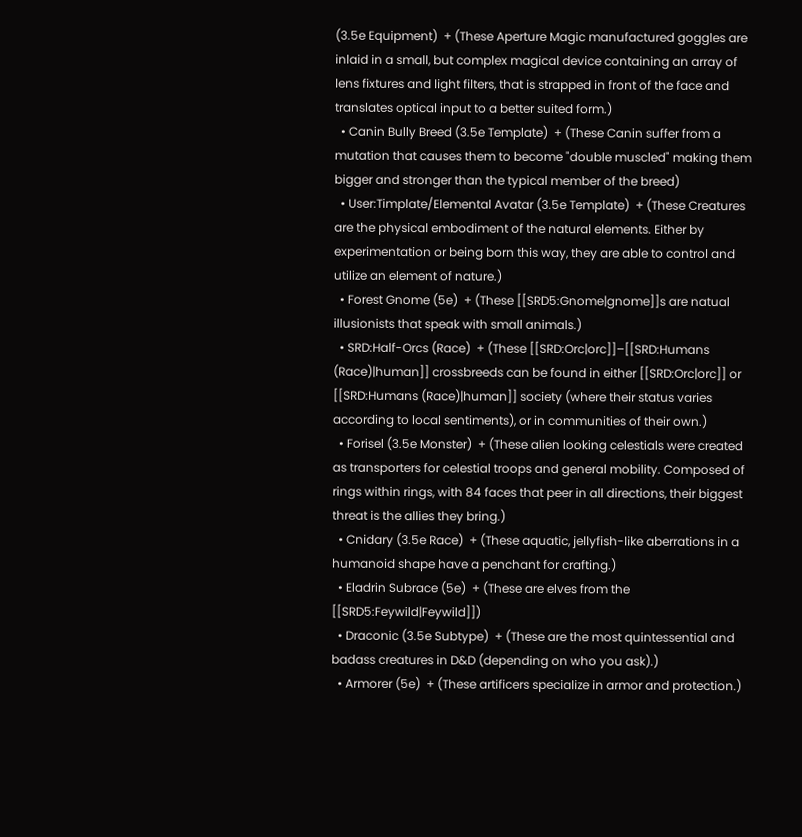(3.5e Equipment)  + (These Aperture Magic manufactured goggles are inlaid in a small, but complex magical device containing an array of lens fixtures and light filters, that is strapped in front of the face and translates optical input to a better suited form.)
  • Canin Bully Breed (3.5e Template)  + (These Canin suffer from a mutation that causes them to become "double muscled" making them bigger and stronger than the typical member of the breed)
  • User:Timplate/Elemental Avatar (3.5e Template)  + (These Creatures are the physical embodiment of the natural elements. Either by experimentation or being born this way, they are able to control and utilize an element of nature.)
  • Forest Gnome (5e)  + (These [[SRD5:Gnome|gnome]]s are natual illusionists that speak with small animals.)
  • SRD:Half-Orcs (Race)  + (These [[SRD:Orc|orc]]–[[SRD:Humans (Race)|human]] crossbreeds can be found in either [[SRD:Orc|orc]] or [[SRD:Humans (Race)|human]] society (where their status varies according to local sentiments), or in communities of their own.)
  • Forisel (3.5e Monster)  + (These alien looking celestials were created as transporters for celestial troops and general mobility. Composed of rings within rings, with 84 faces that peer in all directions, their biggest threat is the allies they bring.)
  • Cnidary (3.5e Race)  + (These aquatic, jellyfish-like aberrations in a humanoid shape have a penchant for crafting.)
  • Eladrin Subrace (5e)  + (These are elves from the [[SRD5:Feywild|Feywild]])
  • Draconic (3.5e Subtype)  + (These are the most quintessential and badass creatures in D&D (depending on who you ask).)
  • Armorer (5e)  + (These artificers specialize in armor and protection.)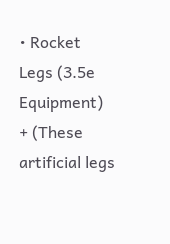• Rocket Legs (3.5e Equipment)  + (These artificial legs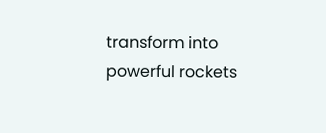transform into powerful rockets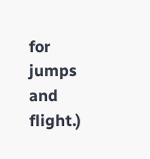for jumps and flight.)